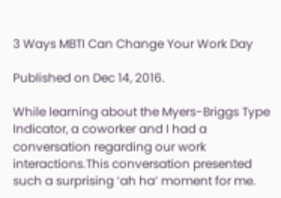3 Ways MBTI Can Change Your Work Day

Published on Dec 14, 2016.

While learning about the Myers-Briggs Type Indicator, a coworker and I had a conversation regarding our work interactions.This conversation presented such a surprising ‘ah ha’ moment for me.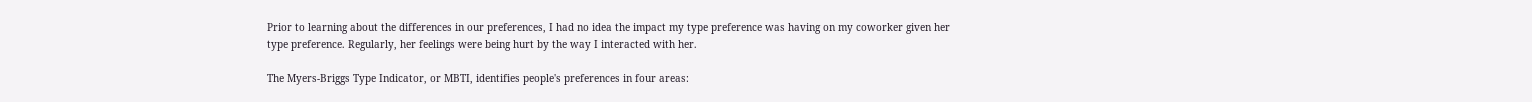Prior to learning about the differences in our preferences, I had no idea the impact my type preference was having on my coworker given her type preference. Regularly, her feelings were being hurt by the way I interacted with her.

The Myers-Briggs Type Indicator, or MBTI, identifies people's preferences in four areas: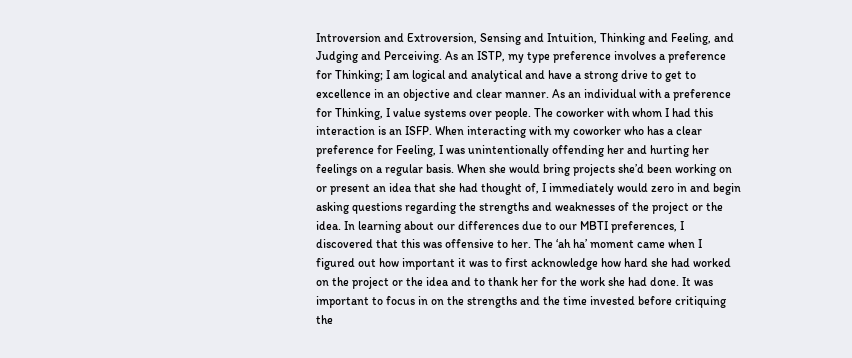Introversion and Extroversion, Sensing and Intuition, Thinking and Feeling, and Judging and Perceiving. As an ISTP, my type preference involves a preference for Thinking; I am logical and analytical and have a strong drive to get to excellence in an objective and clear manner. As an individual with a preference for Thinking, I value systems over people. The coworker with whom I had this interaction is an ISFP. When interacting with my coworker who has a clear preference for Feeling, I was unintentionally offending her and hurting her feelings on a regular basis. When she would bring projects she’d been working on or present an idea that she had thought of, I immediately would zero in and begin asking questions regarding the strengths and weaknesses of the project or the idea. In learning about our differences due to our MBTI preferences, I discovered that this was offensive to her. The ‘ah ha’ moment came when I figured out how important it was to first acknowledge how hard she had worked on the project or the idea and to thank her for the work she had done. It was important to focus in on the strengths and the time invested before critiquing the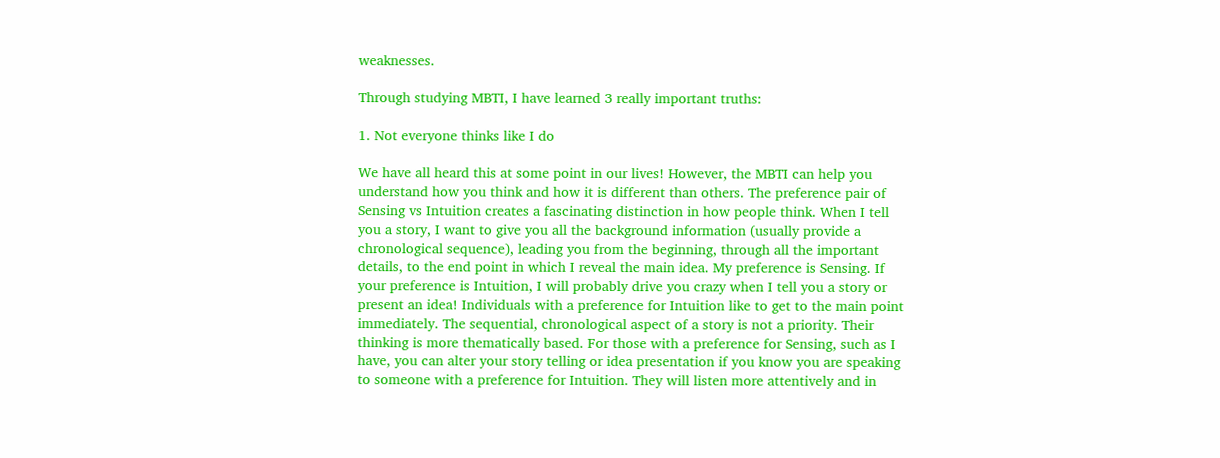weaknesses.

Through studying MBTI, I have learned 3 really important truths:

1. Not everyone thinks like I do

We have all heard this at some point in our lives! However, the MBTI can help you understand how you think and how it is different than others. The preference pair of Sensing vs Intuition creates a fascinating distinction in how people think. When I tell you a story, I want to give you all the background information (usually provide a chronological sequence), leading you from the beginning, through all the important details, to the end point in which I reveal the main idea. My preference is Sensing. If your preference is Intuition, I will probably drive you crazy when I tell you a story or present an idea! Individuals with a preference for Intuition like to get to the main point immediately. The sequential, chronological aspect of a story is not a priority. Their thinking is more thematically based. For those with a preference for Sensing, such as I have, you can alter your story telling or idea presentation if you know you are speaking to someone with a preference for Intuition. They will listen more attentively and in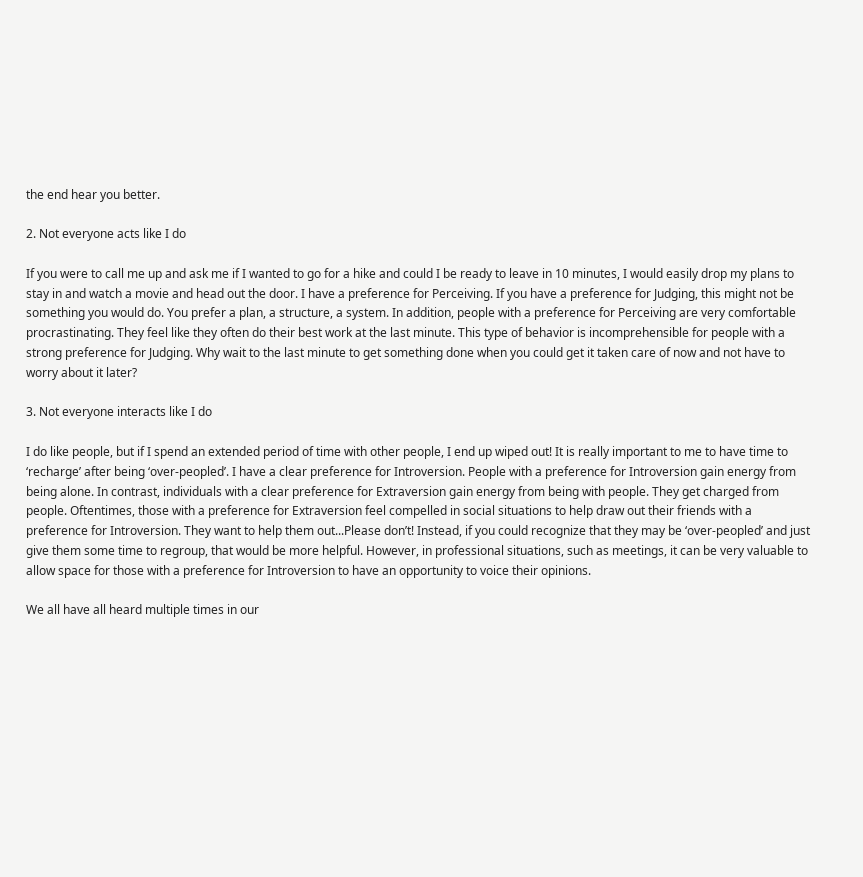the end hear you better.

2. Not everyone acts like I do

If you were to call me up and ask me if I wanted to go for a hike and could I be ready to leave in 10 minutes, I would easily drop my plans to stay in and watch a movie and head out the door. I have a preference for Perceiving. If you have a preference for Judging, this might not be something you would do. You prefer a plan, a structure, a system. In addition, people with a preference for Perceiving are very comfortable procrastinating. They feel like they often do their best work at the last minute. This type of behavior is incomprehensible for people with a strong preference for Judging. Why wait to the last minute to get something done when you could get it taken care of now and not have to worry about it later?

3. Not everyone interacts like I do

I do like people, but if I spend an extended period of time with other people, I end up wiped out! It is really important to me to have time to ‘recharge’ after being ‘over-peopled’. I have a clear preference for Introversion. People with a preference for Introversion gain energy from being alone. In contrast, individuals with a clear preference for Extraversion gain energy from being with people. They get charged from people. Oftentimes, those with a preference for Extraversion feel compelled in social situations to help draw out their friends with a preference for Introversion. They want to help them out...Please don’t! Instead, if you could recognize that they may be ‘over-peopled’ and just give them some time to regroup, that would be more helpful. However, in professional situations, such as meetings, it can be very valuable to allow space for those with a preference for Introversion to have an opportunity to voice their opinions.

We all have all heard multiple times in our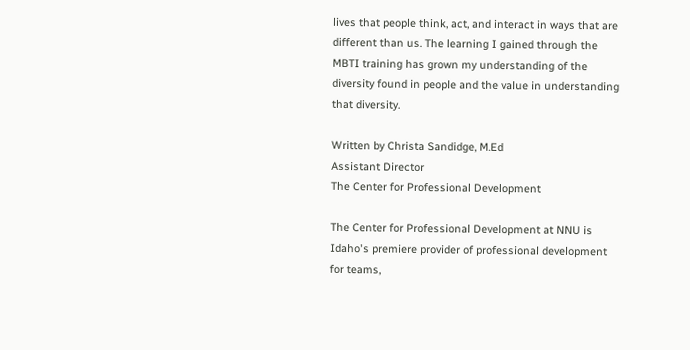lives that people think, act, and interact in ways that are different than us. The learning I gained through the MBTI training has grown my understanding of the diversity found in people and the value in understanding that diversity.

Written by Christa Sandidge, M.Ed
Assistant Director
The Center for Professional Development

The Center for Professional Development at NNU is Idaho's premiere provider of professional development for teams,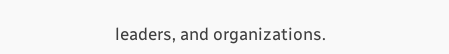leaders, and organizations.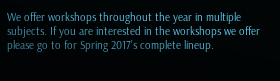We offer workshops throughout the year in multiple subjects. If you are interested in the workshops we offer please go to for Spring 2017’s complete lineup.